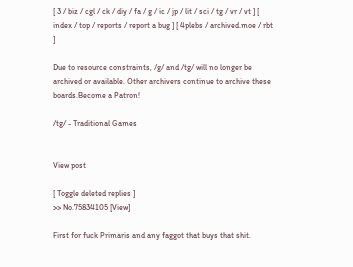[ 3 / biz / cgl / ck / diy / fa / g / ic / jp / lit / sci / tg / vr / vt ] [ index / top / reports / report a bug ] [ 4plebs / archived.moe / rbt ]

Due to resource constraints, /g/ and /tg/ will no longer be archived or available. Other archivers continue to archive these boards.Become a Patron!

/tg/ - Traditional Games


View post

[ Toggle deleted replies ]
>> No.75834105 [View]

First for fuck Primaris and any faggot that buys that shit.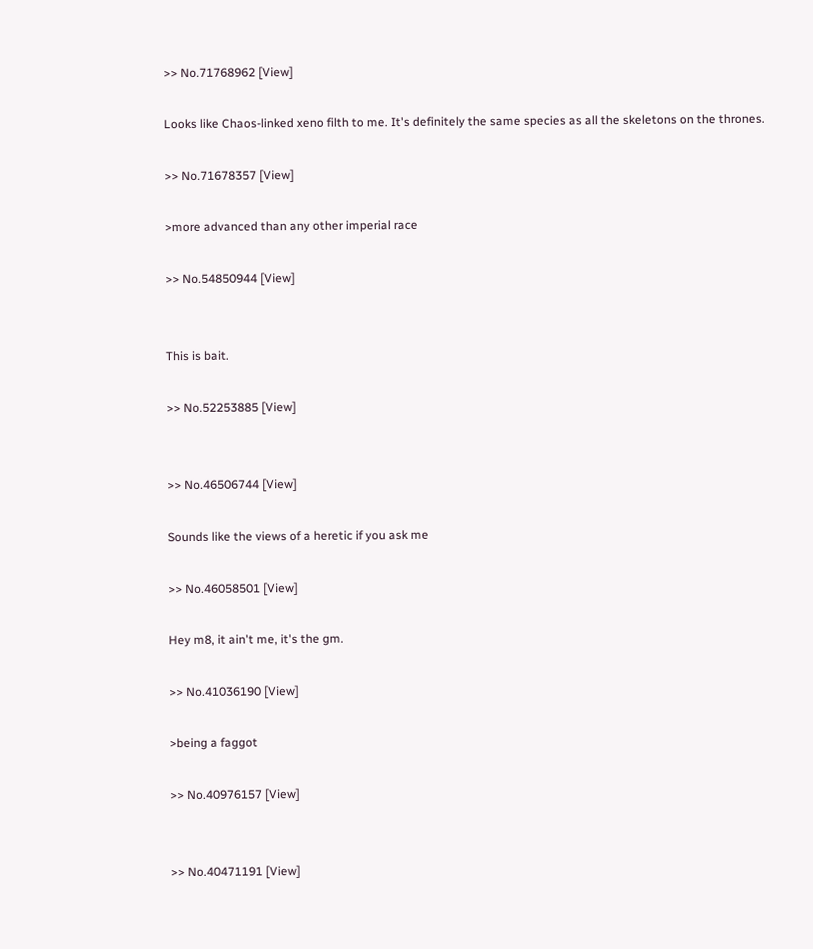>> No.71768962 [View]

Looks like Chaos-linked xeno filth to me. It's definitely the same species as all the skeletons on the thrones.

>> No.71678357 [View]

>more advanced than any other imperial race

>> No.54850944 [View]


This is bait.

>> No.52253885 [View]


>> No.46506744 [View]

Sounds like the views of a heretic if you ask me

>> No.46058501 [View]

Hey m8, it ain't me, it's the gm.

>> No.41036190 [View]

>being a faggot

>> No.40976157 [View]


>> No.40471191 [View]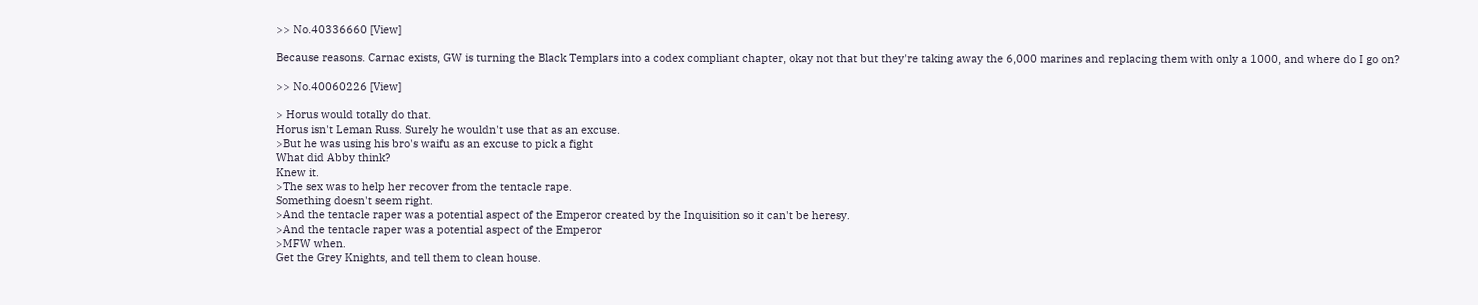>> No.40336660 [View]

Because reasons. Carnac exists, GW is turning the Black Templars into a codex compliant chapter, okay not that but they're taking away the 6,000 marines and replacing them with only a 1000, and where do I go on?

>> No.40060226 [View]

> Horus would totally do that.
Horus isn't Leman Russ. Surely he wouldn't use that as an excuse.
>But he was using his bro's waifu as an excuse to pick a fight
What did Abby think?
Knew it.
>The sex was to help her recover from the tentacle rape.
Something doesn't seem right.
>And the tentacle raper was a potential aspect of the Emperor created by the Inquisition so it can't be heresy.
>And the tentacle raper was a potential aspect of the Emperor
>MFW when.
Get the Grey Knights, and tell them to clean house.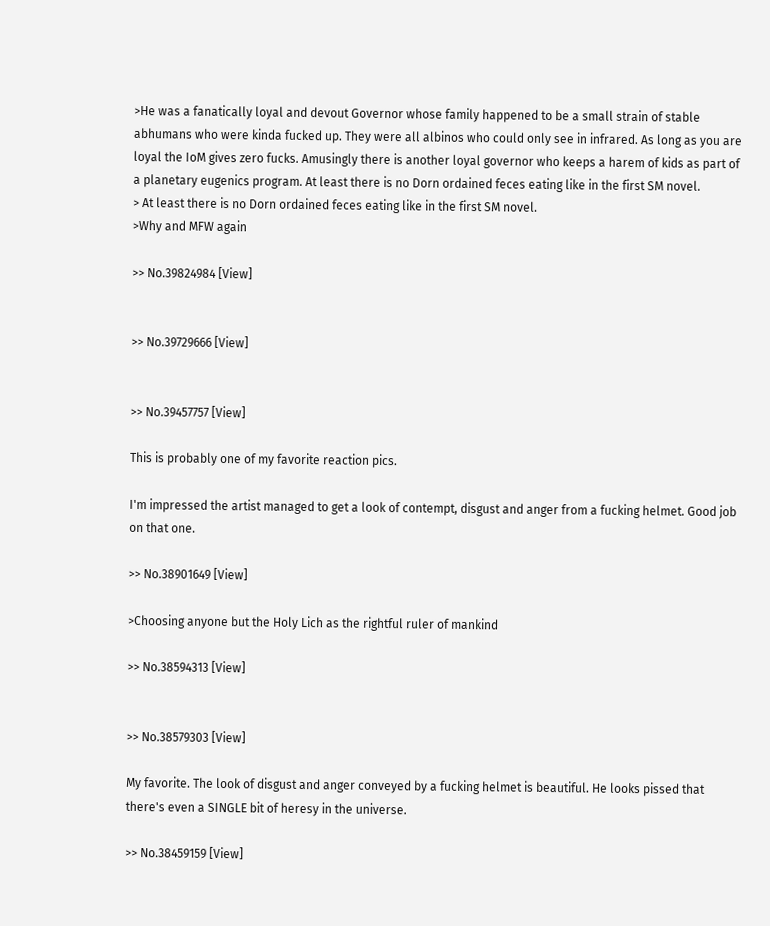>He was a fanatically loyal and devout Governor whose family happened to be a small strain of stable abhumans who were kinda fucked up. They were all albinos who could only see in infrared. As long as you are loyal the IoM gives zero fucks. Amusingly there is another loyal governor who keeps a harem of kids as part of a planetary eugenics program. At least there is no Dorn ordained feces eating like in the first SM novel.
> At least there is no Dorn ordained feces eating like in the first SM novel.
>Why and MFW again

>> No.39824984 [View]


>> No.39729666 [View]


>> No.39457757 [View]

This is probably one of my favorite reaction pics.

I'm impressed the artist managed to get a look of contempt, disgust and anger from a fucking helmet. Good job on that one.

>> No.38901649 [View]

>Choosing anyone but the Holy Lich as the rightful ruler of mankind

>> No.38594313 [View]


>> No.38579303 [View]

My favorite. The look of disgust and anger conveyed by a fucking helmet is beautiful. He looks pissed that there's even a SINGLE bit of heresy in the universe.

>> No.38459159 [View]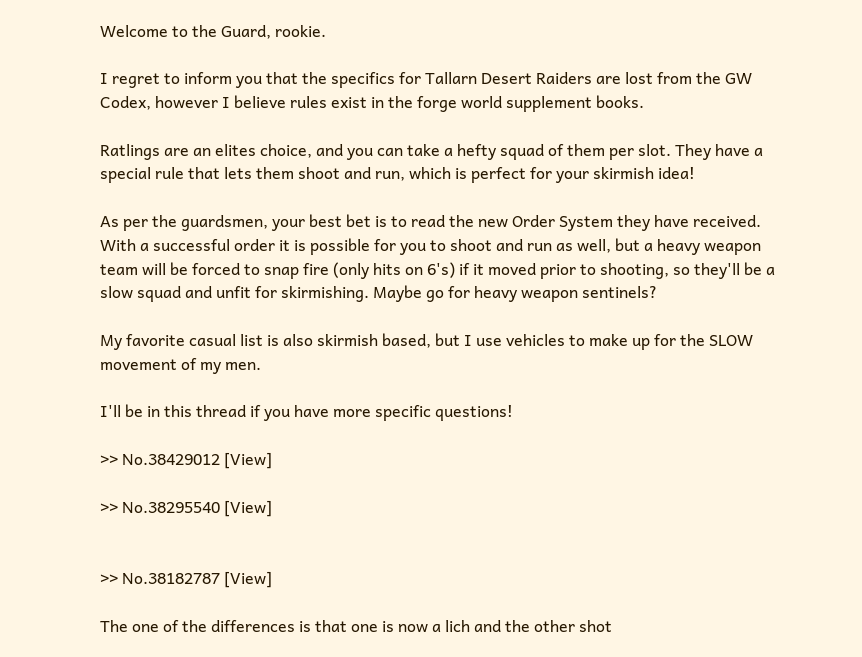Welcome to the Guard, rookie.

I regret to inform you that the specifics for Tallarn Desert Raiders are lost from the GW Codex, however I believe rules exist in the forge world supplement books.

Ratlings are an elites choice, and you can take a hefty squad of them per slot. They have a special rule that lets them shoot and run, which is perfect for your skirmish idea!

As per the guardsmen, your best bet is to read the new Order System they have received. With a successful order it is possible for you to shoot and run as well, but a heavy weapon team will be forced to snap fire (only hits on 6's) if it moved prior to shooting, so they'll be a slow squad and unfit for skirmishing. Maybe go for heavy weapon sentinels?

My favorite casual list is also skirmish based, but I use vehicles to make up for the SLOW movement of my men.

I'll be in this thread if you have more specific questions!

>> No.38429012 [View]

>> No.38295540 [View]


>> No.38182787 [View]

The one of the differences is that one is now a lich and the other shot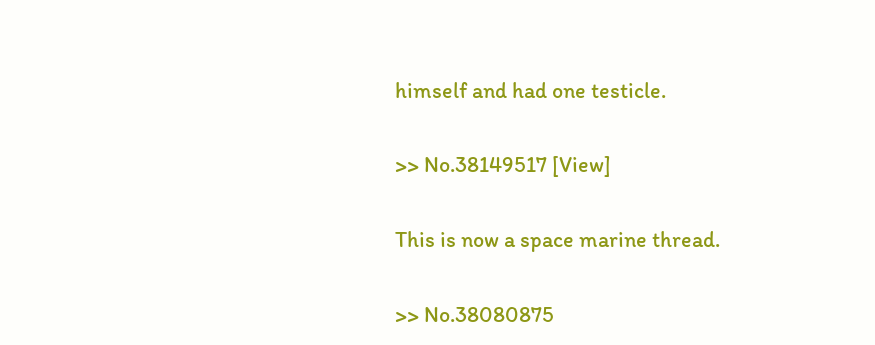himself and had one testicle.

>> No.38149517 [View]

This is now a space marine thread.

>> No.38080875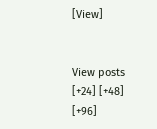[View]


View posts [+24] [+48] [+96]